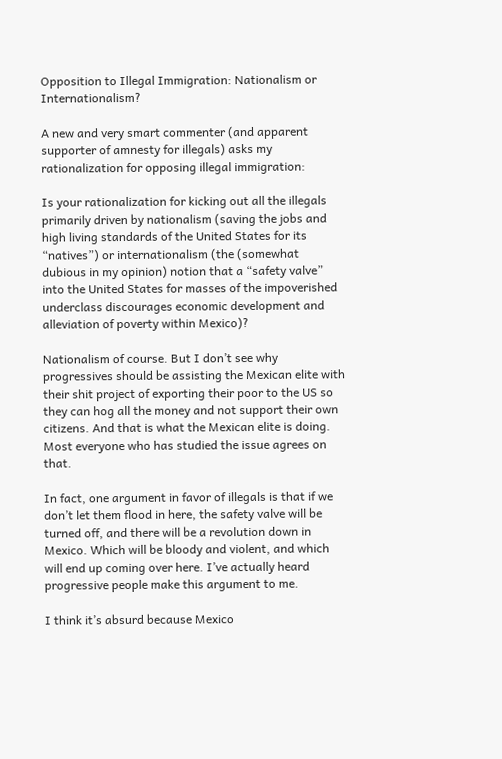Opposition to Illegal Immigration: Nationalism or Internationalism?

A new and very smart commenter (and apparent supporter of amnesty for illegals) asks my rationalization for opposing illegal immigration:

Is your rationalization for kicking out all the illegals primarily driven by nationalism (saving the jobs and high living standards of the United States for its “natives”) or internationalism (the (somewhat dubious in my opinion) notion that a “safety valve” into the United States for masses of the impoverished underclass discourages economic development and alleviation of poverty within Mexico)?

Nationalism of course. But I don’t see why progressives should be assisting the Mexican elite with their shit project of exporting their poor to the US so they can hog all the money and not support their own citizens. And that is what the Mexican elite is doing. Most everyone who has studied the issue agrees on that.

In fact, one argument in favor of illegals is that if we don’t let them flood in here, the safety valve will be turned off, and there will be a revolution down in Mexico. Which will be bloody and violent, and which will end up coming over here. I’ve actually heard progressive people make this argument to me.

I think it’s absurd because Mexico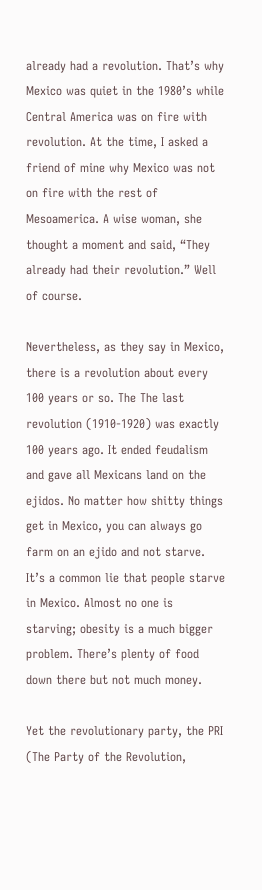already had a revolution. That’s why Mexico was quiet in the 1980’s while Central America was on fire with revolution. At the time, I asked a friend of mine why Mexico was not on fire with the rest of Mesoamerica. A wise woman, she thought a moment and said, “They already had their revolution.” Well of course.

Nevertheless, as they say in Mexico, there is a revolution about every 100 years or so. The The last revolution (1910-1920) was exactly 100 years ago. It ended feudalism and gave all Mexicans land on the ejidos. No matter how shitty things get in Mexico, you can always go farm on an ejido and not starve. It’s a common lie that people starve in Mexico. Almost no one is starving; obesity is a much bigger problem. There’s plenty of food down there but not much money.

Yet the revolutionary party, the PRI (The Party of the Revolution,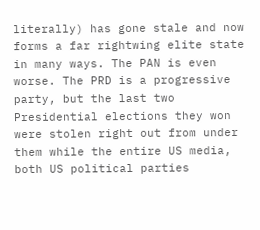literally) has gone stale and now forms a far rightwing elite state in many ways. The PAN is even worse. The PRD is a progressive party, but the last two Presidential elections they won were stolen right out from under them while the entire US media, both US political parties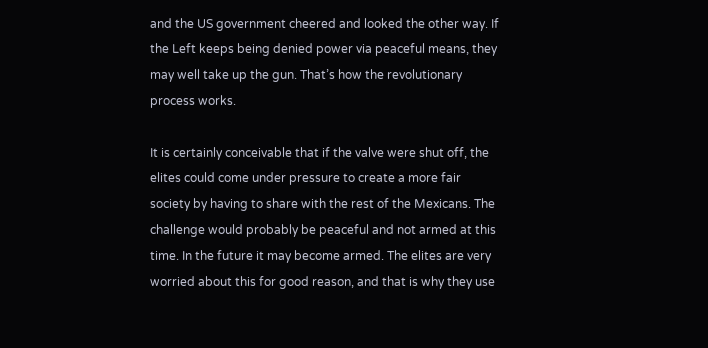and the US government cheered and looked the other way. If the Left keeps being denied power via peaceful means, they may well take up the gun. That’s how the revolutionary process works.

It is certainly conceivable that if the valve were shut off, the elites could come under pressure to create a more fair society by having to share with the rest of the Mexicans. The challenge would probably be peaceful and not armed at this time. In the future it may become armed. The elites are very worried about this for good reason, and that is why they use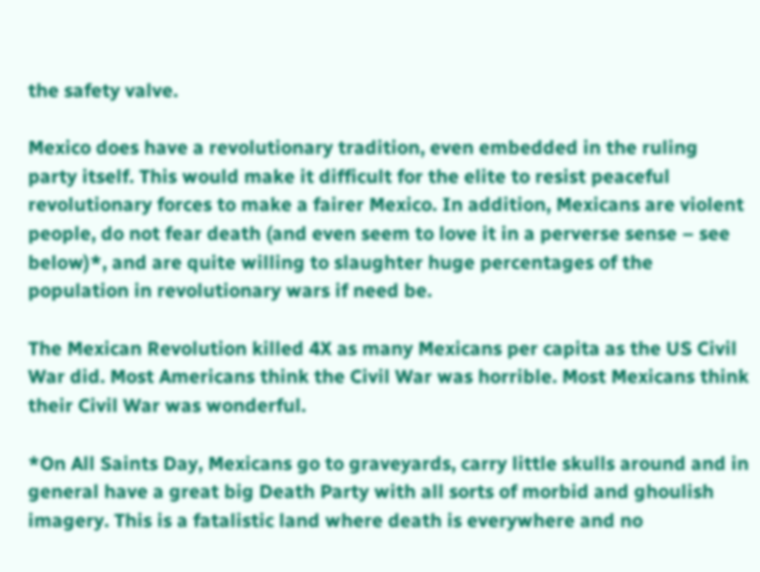the safety valve.

Mexico does have a revolutionary tradition, even embedded in the ruling party itself. This would make it difficult for the elite to resist peaceful revolutionary forces to make a fairer Mexico. In addition, Mexicans are violent people, do not fear death (and even seem to love it in a perverse sense – see below)*, and are quite willing to slaughter huge percentages of the population in revolutionary wars if need be.

The Mexican Revolution killed 4X as many Mexicans per capita as the US Civil War did. Most Americans think the Civil War was horrible. Most Mexicans think their Civil War was wonderful.

*On All Saints Day, Mexicans go to graveyards, carry little skulls around and in general have a great big Death Party with all sorts of morbid and ghoulish imagery. This is a fatalistic land where death is everywhere and no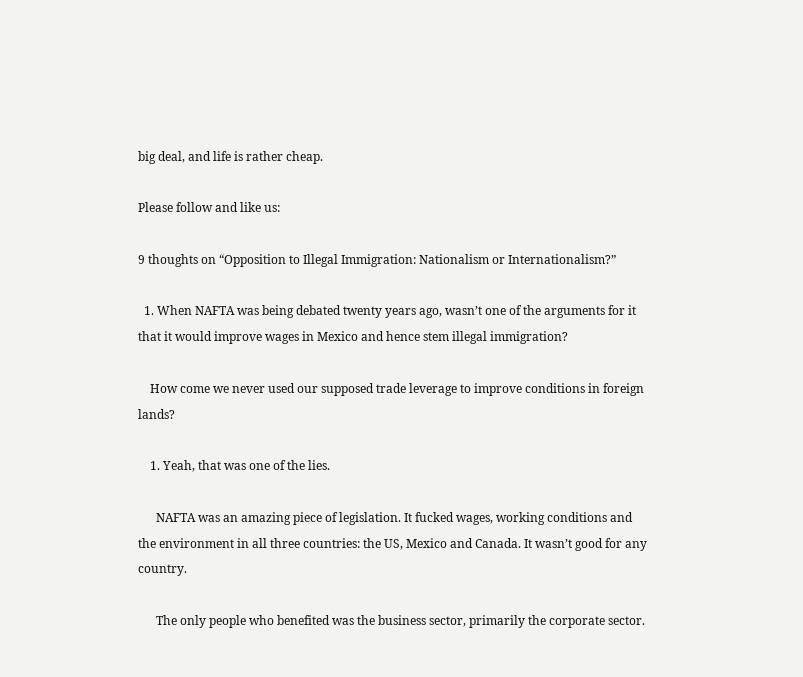big deal, and life is rather cheap.

Please follow and like us:

9 thoughts on “Opposition to Illegal Immigration: Nationalism or Internationalism?”

  1. When NAFTA was being debated twenty years ago, wasn’t one of the arguments for it that it would improve wages in Mexico and hence stem illegal immigration?

    How come we never used our supposed trade leverage to improve conditions in foreign lands?

    1. Yeah, that was one of the lies.

      NAFTA was an amazing piece of legislation. It fucked wages, working conditions and the environment in all three countries: the US, Mexico and Canada. It wasn’t good for any country.

      The only people who benefited was the business sector, primarily the corporate sector.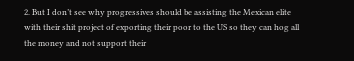2. But I don’t see why progressives should be assisting the Mexican elite with their shit project of exporting their poor to the US so they can hog all the money and not support their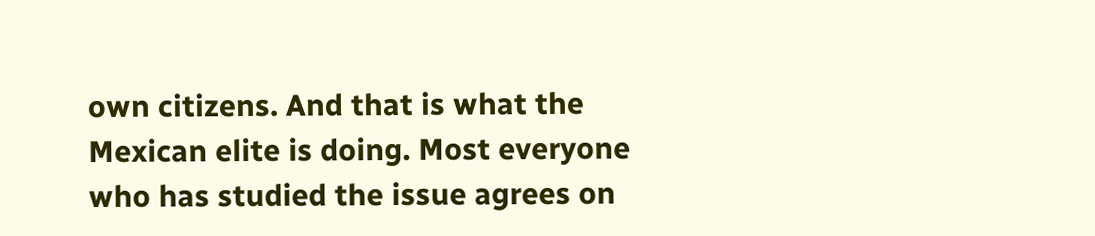own citizens. And that is what the Mexican elite is doing. Most everyone who has studied the issue agrees on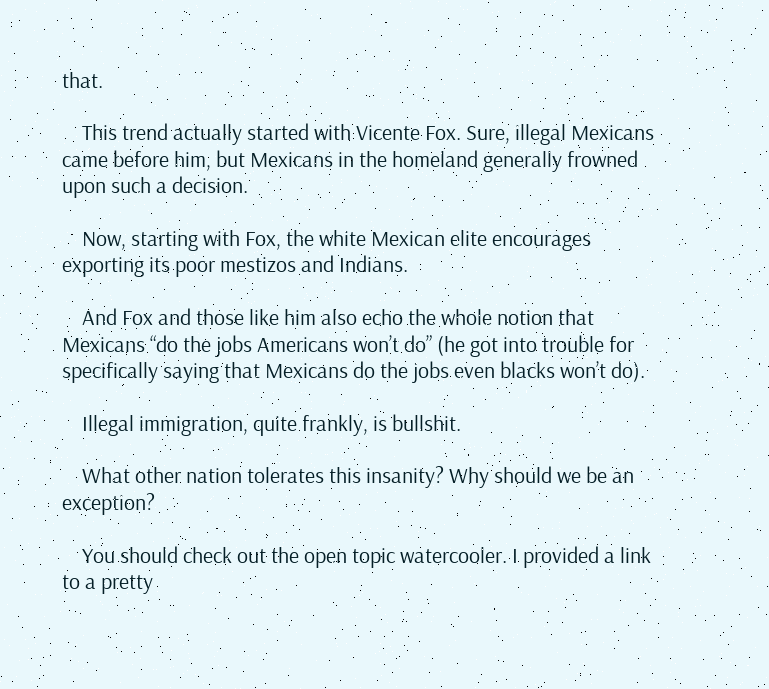that.

    This trend actually started with Vicente Fox. Sure, illegal Mexicans came before him, but Mexicans in the homeland generally frowned upon such a decision.

    Now, starting with Fox, the white Mexican elite encourages exporting its poor mestizos and Indians.

    And Fox and those like him also echo the whole notion that Mexicans “do the jobs Americans won’t do” (he got into trouble for specifically saying that Mexicans do the jobs even blacks won’t do).

    Illegal immigration, quite frankly, is bullshit.

    What other nation tolerates this insanity? Why should we be an exception?

    You should check out the open topic watercooler. I provided a link to a pretty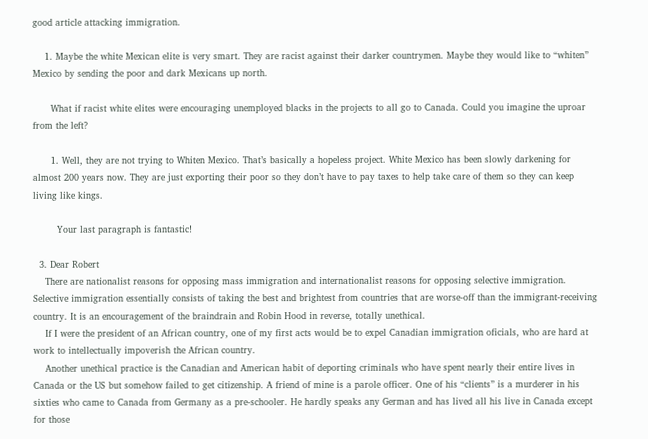good article attacking immigration.

    1. Maybe the white Mexican elite is very smart. They are racist against their darker countrymen. Maybe they would like to “whiten” Mexico by sending the poor and dark Mexicans up north.

      What if racist white elites were encouraging unemployed blacks in the projects to all go to Canada. Could you imagine the uproar from the left?

      1. Well, they are not trying to Whiten Mexico. That’s basically a hopeless project. White Mexico has been slowly darkening for almost 200 years now. They are just exporting their poor so they don’t have to pay taxes to help take care of them so they can keep living like kings.

        Your last paragraph is fantastic!

  3. Dear Robert
    There are nationalist reasons for opposing mass immigration and internationalist reasons for opposing selective immigration. Selective immigration essentially consists of taking the best and brightest from countries that are worse-off than the immigrant-receiving country. It is an encouragement of the braindrain and Robin Hood in reverse, totally unethical.
    If I were the president of an African country, one of my first acts would be to expel Canadian immigration oficials, who are hard at work to intellectually impoverish the African country.
    Another unethical practice is the Canadian and American habit of deporting criminals who have spent nearly their entire lives in Canada or the US but somehow failed to get citizenship. A friend of mine is a parole officer. One of his “clients” is a murderer in his sixties who came to Canada from Germany as a pre-schooler. He hardly speaks any German and has lived all his live in Canada except for those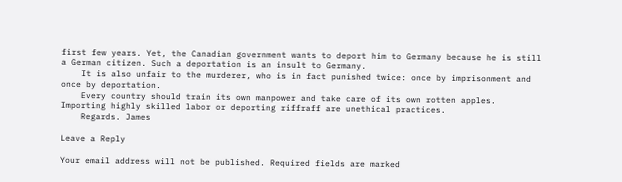first few years. Yet, the Canadian government wants to deport him to Germany because he is still a German citizen. Such a deportation is an insult to Germany.
    It is also unfair to the murderer, who is in fact punished twice: once by imprisonment and once by deportation.
    Every country should train its own manpower and take care of its own rotten apples. Importing highly skilled labor or deporting riffraff are unethical practices.
    Regards. James

Leave a Reply

Your email address will not be published. Required fields are marked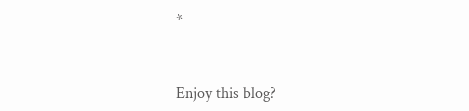*


Enjoy this blog?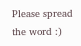Please spread the word :)